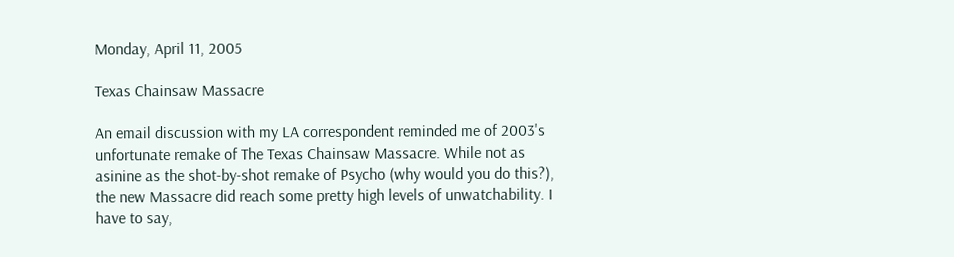Monday, April 11, 2005

Texas Chainsaw Massacre

An email discussion with my LA correspondent reminded me of 2003's unfortunate remake of The Texas Chainsaw Massacre. While not as asinine as the shot-by-shot remake of Psycho (why would you do this?), the new Massacre did reach some pretty high levels of unwatchability. I have to say,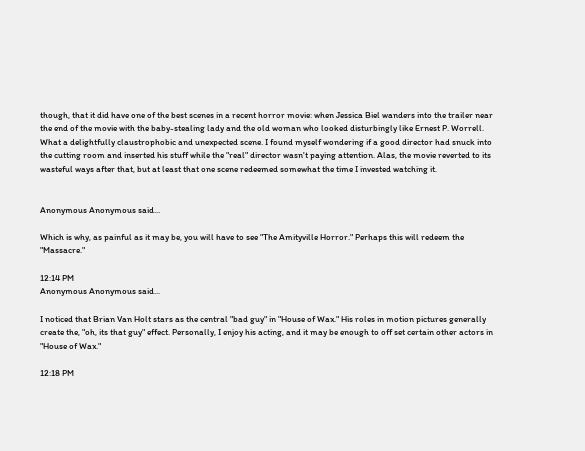though, that it did have one of the best scenes in a recent horror movie: when Jessica Biel wanders into the trailer near the end of the movie with the baby-stealing lady and the old woman who looked disturbingly like Ernest P. Worrell. What a delightfully claustrophobic and unexpected scene. I found myself wondering if a good director had snuck into the cutting room and inserted his stuff while the "real" director wasn't paying attention. Alas, the movie reverted to its wasteful ways after that, but at least that one scene redeemed somewhat the time I invested watching it.


Anonymous Anonymous said...

Which is why, as painful as it may be, you will have to see "The Amityville Horror." Perhaps this will redeem the "Massacre."

12:14 PM
Anonymous Anonymous said...

I noticed that Brian Van Holt stars as the central "bad guy" in "House of Wax." His roles in motion pictures generally create the, "oh, its that guy" effect. Personally, I enjoy his acting, and it may be enough to off set certain other actors in "House of Wax."

12:18 PM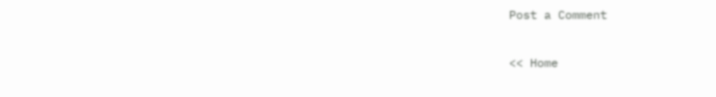Post a Comment

<< Home